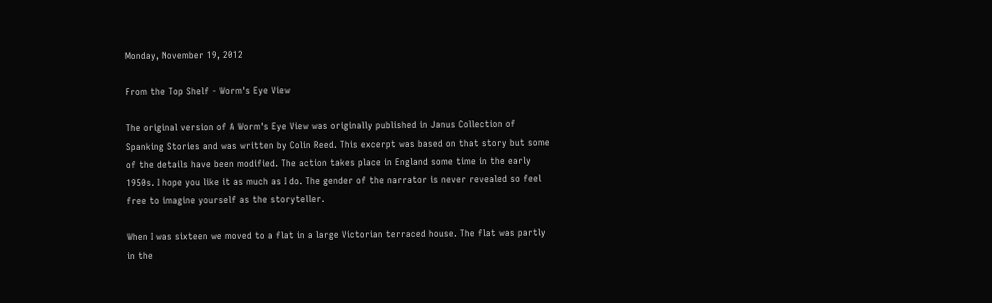Monday, November 19, 2012

From the Top Shelf - Worm's Eye View

The original version of A Worm's Eye View was originally published in Janus Collection of Spanking Stories and was written by Colin Reed. This excerpt was based on that story but some of the details have been modified. The action takes place in England some time in the early 1950s. I hope you like it as much as I do. The gender of the narrator is never revealed so feel free to imagine yourself as the storyteller.

When I was sixteen we moved to a flat in a large Victorian terraced house. The flat was partly in the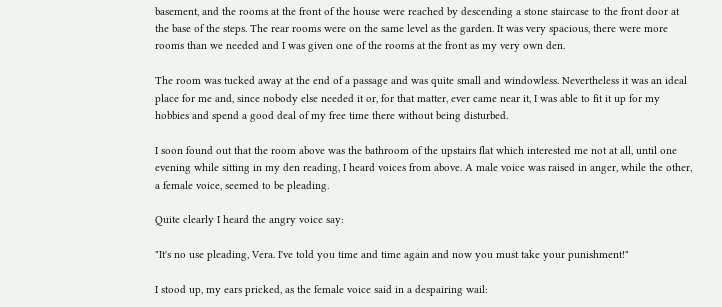basement, and the rooms at the front of the house were reached by descending a stone staircase to the front door at the base of the steps. The rear rooms were on the same level as the garden. It was very spacious, there were more rooms than we needed and I was given one of the rooms at the front as my very own den.

The room was tucked away at the end of a passage and was quite small and windowless. Nevertheless it was an ideal place for me and, since nobody else needed it or, for that matter, ever came near it, I was able to fit it up for my hobbies and spend a good deal of my free time there without being disturbed.

I soon found out that the room above was the bathroom of the upstairs flat which interested me not at all, until one evening while sitting in my den reading, I heard voices from above. A male voice was raised in anger, while the other, a female voice, seemed to be pleading.

Quite clearly I heard the angry voice say:

"It's no use pleading, Vera. I've told you time and time again and now you must take your punishment!"

I stood up, my ears pricked, as the female voice said in a despairing wail: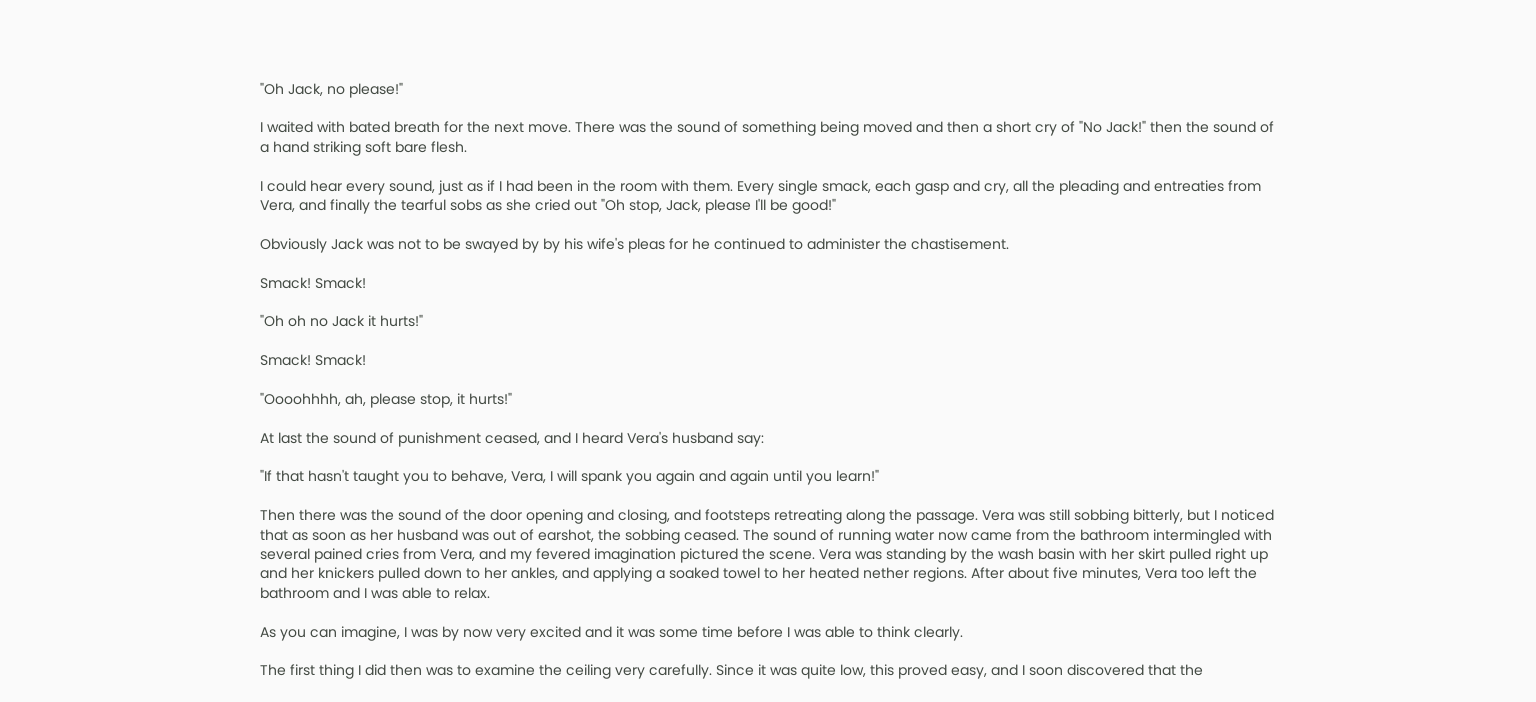"Oh Jack, no please!"

I waited with bated breath for the next move. There was the sound of something being moved and then a short cry of "No Jack!" then the sound of a hand striking soft bare flesh.

I could hear every sound, just as if I had been in the room with them. Every single smack, each gasp and cry, all the pleading and entreaties from Vera, and finally the tearful sobs as she cried out "Oh stop, Jack, please I'll be good!"

Obviously Jack was not to be swayed by by his wife's pleas for he continued to administer the chastisement.

Smack! Smack!

"Oh oh no Jack it hurts!"

Smack! Smack!

"Oooohhhh, ah, please stop, it hurts!"

At last the sound of punishment ceased, and I heard Vera's husband say:

"If that hasn't taught you to behave, Vera, I will spank you again and again until you learn!"

Then there was the sound of the door opening and closing, and footsteps retreating along the passage. Vera was still sobbing bitterly, but I noticed that as soon as her husband was out of earshot, the sobbing ceased. The sound of running water now came from the bathroom intermingled with several pained cries from Vera, and my fevered imagination pictured the scene. Vera was standing by the wash basin with her skirt pulled right up and her knickers pulled down to her ankles, and applying a soaked towel to her heated nether regions. After about five minutes, Vera too left the bathroom and I was able to relax.

As you can imagine, I was by now very excited and it was some time before I was able to think clearly.

The first thing I did then was to examine the ceiling very carefully. Since it was quite low, this proved easy, and I soon discovered that the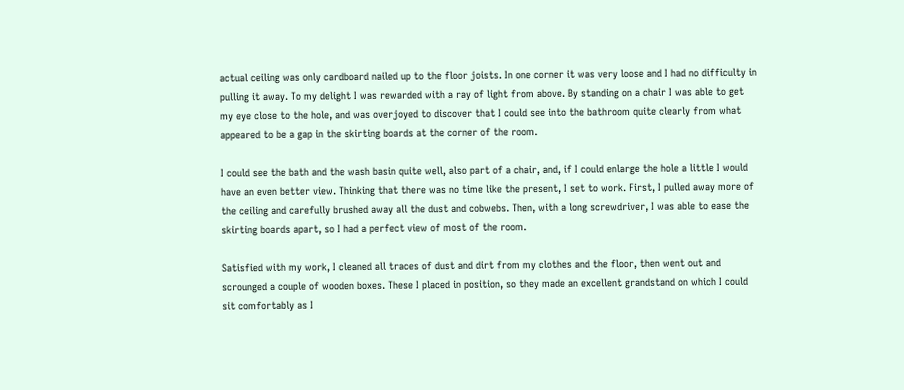actual ceiling was only cardboard nailed up to the floor joists. In one corner it was very loose and I had no difficulty in pulling it away. To my delight I was rewarded with a ray of light from above. By standing on a chair I was able to get my eye close to the hole, and was overjoyed to discover that I could see into the bathroom quite clearly from what appeared to be a gap in the skirting boards at the corner of the room.

I could see the bath and the wash basin quite well, also part of a chair, and, if I could enlarge the hole a little I would have an even better view. Thinking that there was no time like the present, I set to work. First, I pulled away more of the ceiling and carefully brushed away all the dust and cobwebs. Then, with a long screwdriver, I was able to ease the skirting boards apart, so I had a perfect view of most of the room.

Satisfied with my work, I cleaned all traces of dust and dirt from my clothes and the floor, then went out and scrounged a couple of wooden boxes. These I placed in position, so they made an excellent grandstand on which I could sit comfortably as I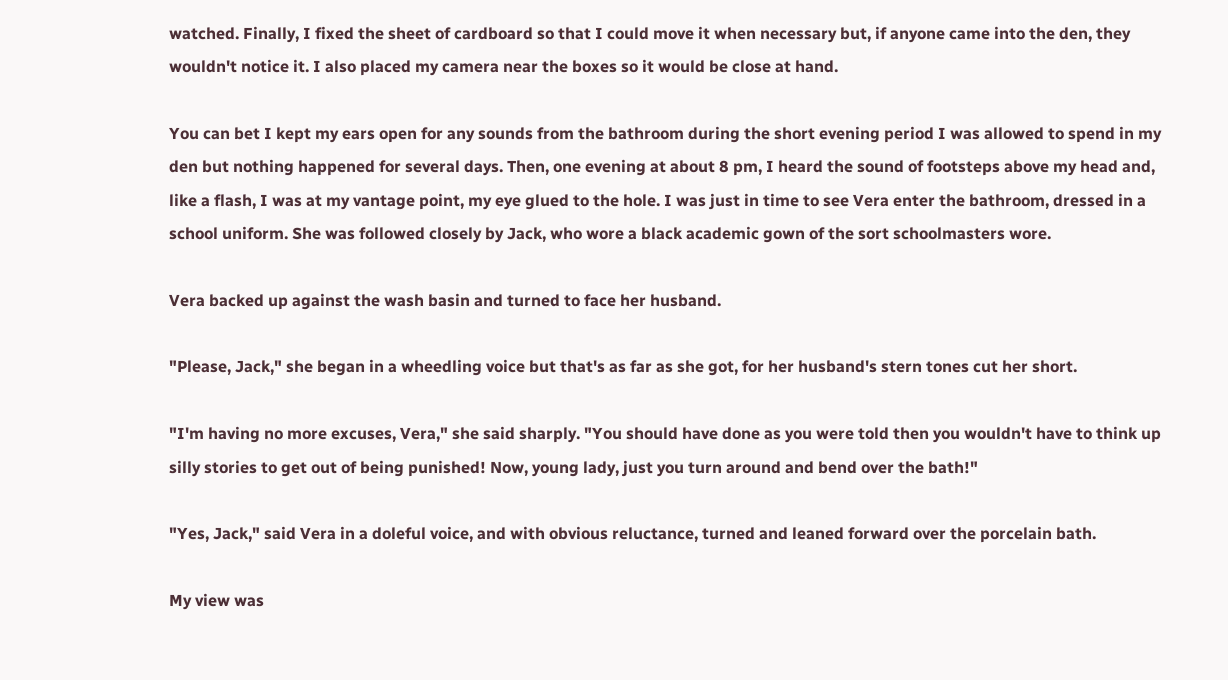watched. Finally, I fixed the sheet of cardboard so that I could move it when necessary but, if anyone came into the den, they wouldn't notice it. I also placed my camera near the boxes so it would be close at hand.

You can bet I kept my ears open for any sounds from the bathroom during the short evening period I was allowed to spend in my den but nothing happened for several days. Then, one evening at about 8 pm, I heard the sound of footsteps above my head and, like a flash, I was at my vantage point, my eye glued to the hole. I was just in time to see Vera enter the bathroom, dressed in a school uniform. She was followed closely by Jack, who wore a black academic gown of the sort schoolmasters wore.

Vera backed up against the wash basin and turned to face her husband.

"Please, Jack," she began in a wheedling voice but that's as far as she got, for her husband's stern tones cut her short.

"I'm having no more excuses, Vera," she said sharply. "You should have done as you were told then you wouldn't have to think up silly stories to get out of being punished! Now, young lady, just you turn around and bend over the bath!"

"Yes, Jack," said Vera in a doleful voice, and with obvious reluctance, turned and leaned forward over the porcelain bath.

My view was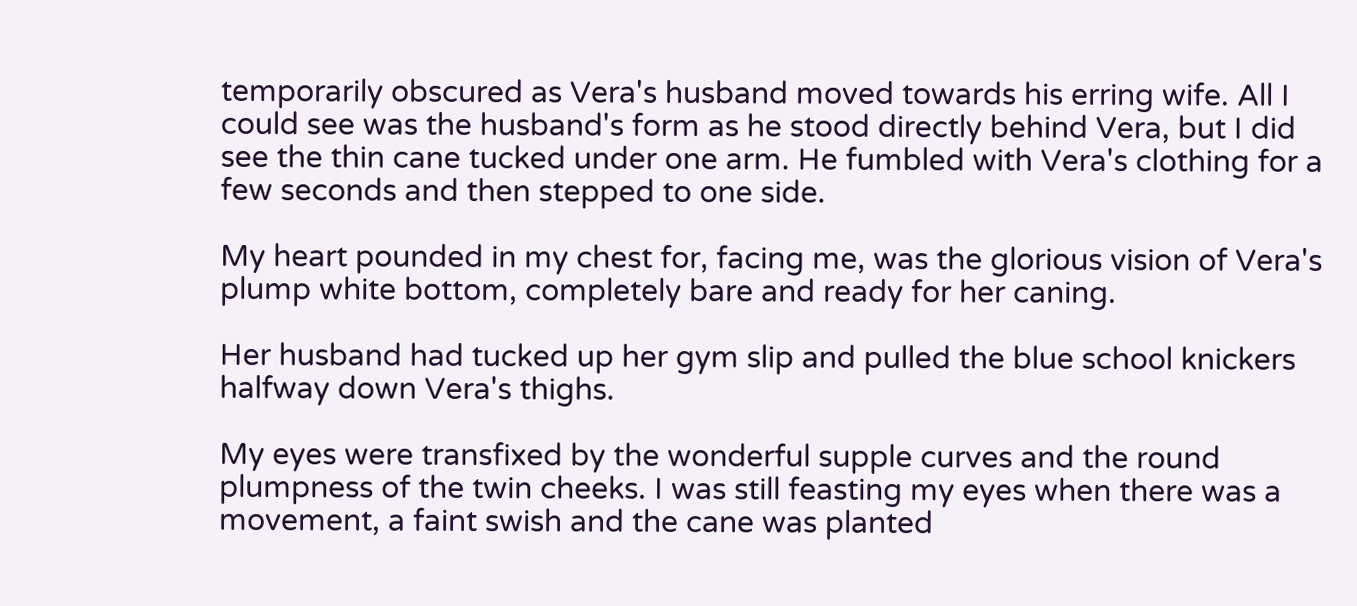temporarily obscured as Vera's husband moved towards his erring wife. All I could see was the husband's form as he stood directly behind Vera, but I did see the thin cane tucked under one arm. He fumbled with Vera's clothing for a few seconds and then stepped to one side.

My heart pounded in my chest for, facing me, was the glorious vision of Vera's plump white bottom, completely bare and ready for her caning.

Her husband had tucked up her gym slip and pulled the blue school knickers halfway down Vera's thighs.

My eyes were transfixed by the wonderful supple curves and the round plumpness of the twin cheeks. I was still feasting my eyes when there was a movement, a faint swish and the cane was planted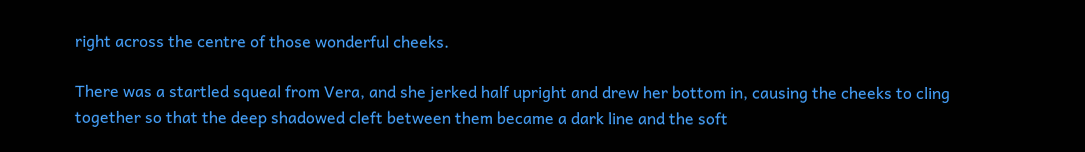right across the centre of those wonderful cheeks.

There was a startled squeal from Vera, and she jerked half upright and drew her bottom in, causing the cheeks to cling together so that the deep shadowed cleft between them became a dark line and the soft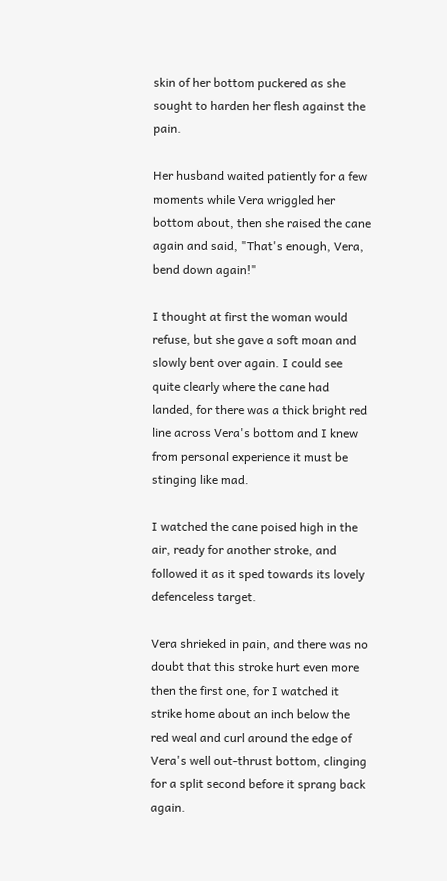skin of her bottom puckered as she sought to harden her flesh against the pain.

Her husband waited patiently for a few moments while Vera wriggled her bottom about, then she raised the cane again and said, "That's enough, Vera, bend down again!"

I thought at first the woman would refuse, but she gave a soft moan and slowly bent over again. I could see quite clearly where the cane had landed, for there was a thick bright red line across Vera's bottom and I knew from personal experience it must be stinging like mad.

I watched the cane poised high in the air, ready for another stroke, and followed it as it sped towards its lovely defenceless target.

Vera shrieked in pain, and there was no doubt that this stroke hurt even more then the first one, for I watched it strike home about an inch below the red weal and curl around the edge of Vera's well out-thrust bottom, clinging for a split second before it sprang back again.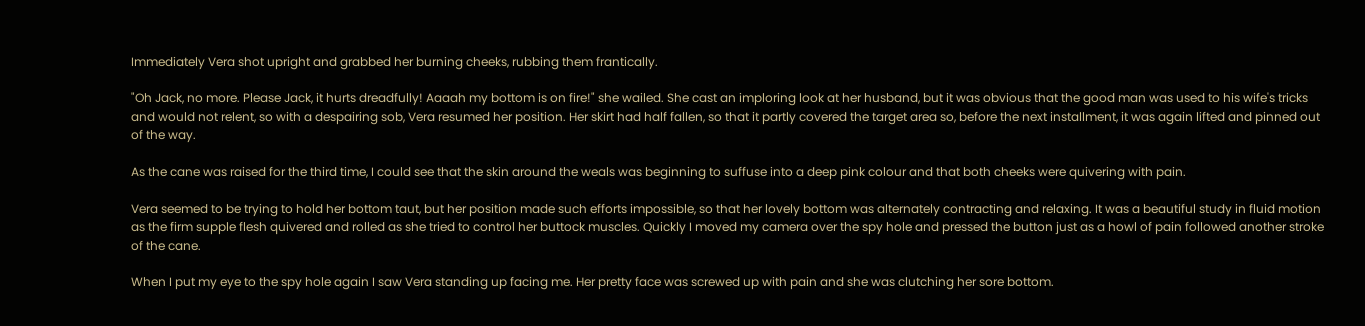Immediately Vera shot upright and grabbed her burning cheeks, rubbing them frantically.

"Oh Jack, no more. Please Jack, it hurts dreadfully! Aaaah my bottom is on fire!" she wailed. She cast an imploring look at her husband, but it was obvious that the good man was used to his wife's tricks and would not relent, so with a despairing sob, Vera resumed her position. Her skirt had half fallen, so that it partly covered the target area so, before the next installment, it was again lifted and pinned out of the way.

As the cane was raised for the third time, I could see that the skin around the weals was beginning to suffuse into a deep pink colour and that both cheeks were quivering with pain.

Vera seemed to be trying to hold her bottom taut, but her position made such efforts impossible, so that her lovely bottom was alternately contracting and relaxing. It was a beautiful study in fluid motion as the firm supple flesh quivered and rolled as she tried to control her buttock muscles. Quickly I moved my camera over the spy hole and pressed the button just as a howl of pain followed another stroke of the cane.

When I put my eye to the spy hole again I saw Vera standing up facing me. Her pretty face was screwed up with pain and she was clutching her sore bottom.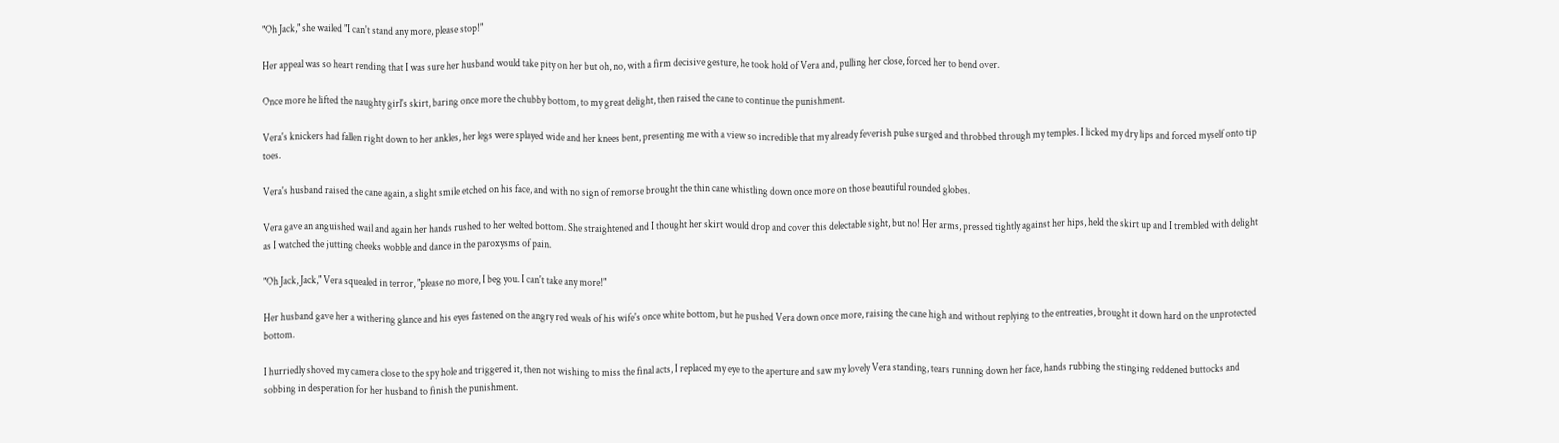"Oh Jack," she wailed "I can't stand any more, please stop!"

Her appeal was so heart rending that I was sure her husband would take pity on her but oh, no, with a firm decisive gesture, he took hold of Vera and, pulling her close, forced her to bend over.

Once more he lifted the naughty girl's skirt, baring once more the chubby bottom, to my great delight, then raised the cane to continue the punishment.

Vera's knickers had fallen right down to her ankles, her legs were splayed wide and her knees bent, presenting me with a view so incredible that my already feverish pulse surged and throbbed through my temples. I licked my dry lips and forced myself onto tip toes.

Vera's husband raised the cane again, a slight smile etched on his face, and with no sign of remorse brought the thin cane whistling down once more on those beautiful rounded globes.

Vera gave an anguished wail and again her hands rushed to her welted bottom. She straightened and I thought her skirt would drop and cover this delectable sight, but no! Her arms, pressed tightly against her hips, held the skirt up and I trembled with delight as I watched the jutting cheeks wobble and dance in the paroxysms of pain.

"Oh Jack, Jack," Vera squealed in terror, "please no more, I beg you. I can't take any more!"

Her husband gave her a withering glance and his eyes fastened on the angry red weals of his wife's once white bottom, but he pushed Vera down once more, raising the cane high and without replying to the entreaties, brought it down hard on the unprotected bottom.

I hurriedly shoved my camera close to the spy hole and triggered it, then not wishing to miss the final acts, I replaced my eye to the aperture and saw my lovely Vera standing, tears running down her face, hands rubbing the stinging reddened buttocks and sobbing in desperation for her husband to finish the punishment.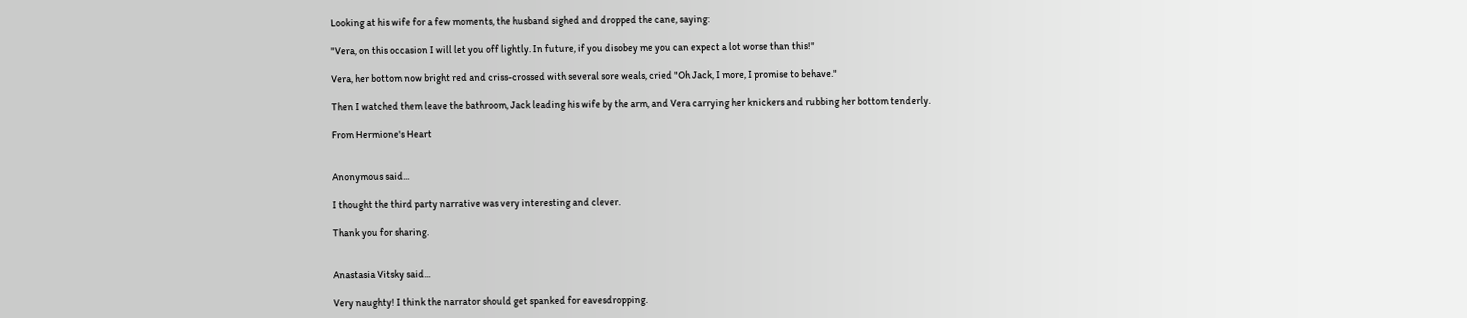Looking at his wife for a few moments, the husband sighed and dropped the cane, saying:

"Vera, on this occasion I will let you off lightly. In future, if you disobey me you can expect a lot worse than this!"

Vera, her bottom now bright red and criss-crossed with several sore weals, cried "Oh Jack, I more, I promise to behave."

Then I watched them leave the bathroom, Jack leading his wife by the arm, and Vera carrying her knickers and rubbing her bottom tenderly.

From Hermione's Heart


Anonymous said...

I thought the third party narrative was very interesting and clever.

Thank you for sharing.


Anastasia Vitsky said...

Very naughty! I think the narrator should get spanked for eavesdropping.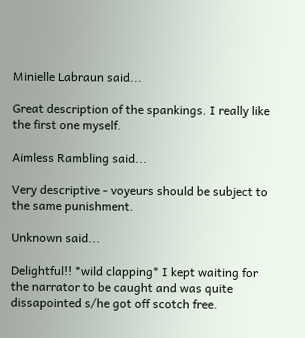Minielle Labraun said...

Great description of the spankings. I really like the first one myself.

Aimless Rambling said...

Very descriptive - voyeurs should be subject to the same punishment.

Unknown said...

Delightful!! *wild clapping* I kept waiting for the narrator to be caught and was quite dissapointed s/he got off scotch free.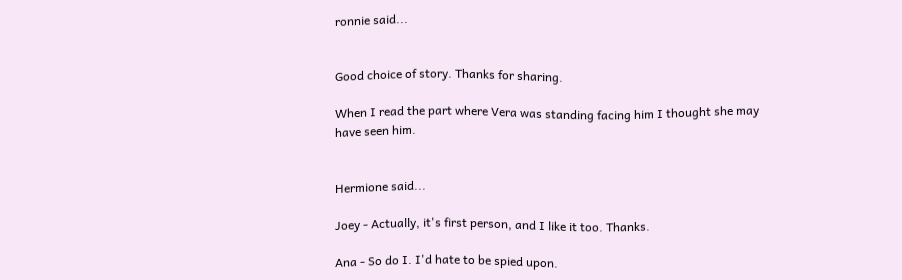ronnie said...


Good choice of story. Thanks for sharing.

When I read the part where Vera was standing facing him I thought she may have seen him.


Hermione said...

Joey - Actually, it's first person, and I like it too. Thanks.

Ana - So do I. I'd hate to be spied upon.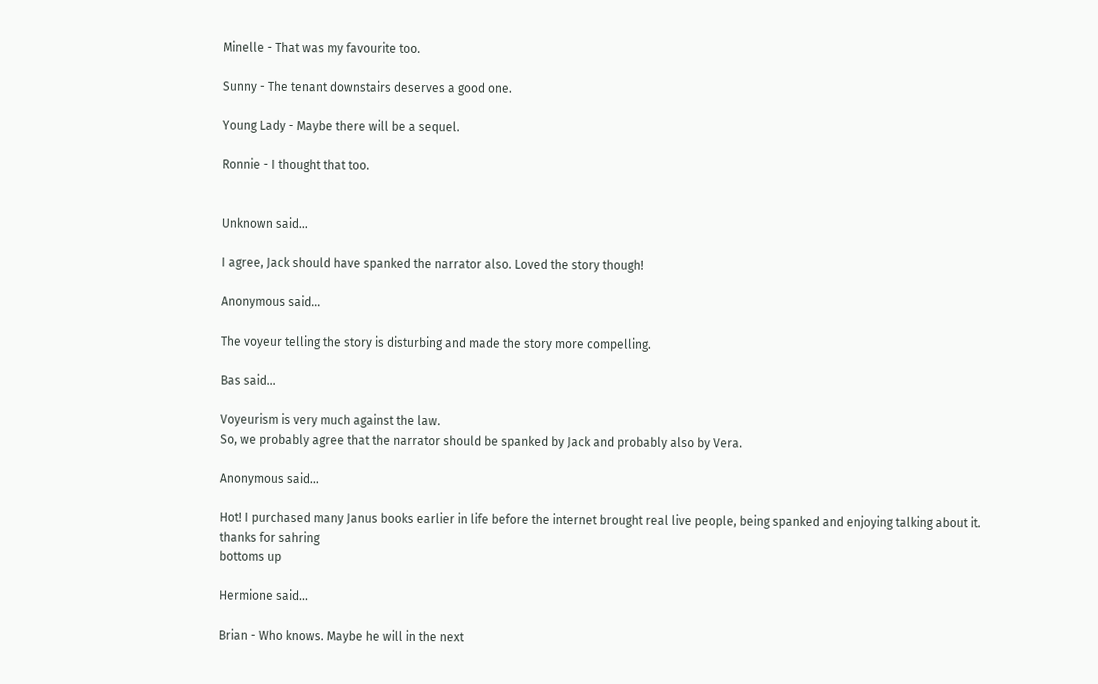Minelle - That was my favourite too.

Sunny - The tenant downstairs deserves a good one.

Young Lady - Maybe there will be a sequel.

Ronnie - I thought that too.


Unknown said...

I agree, Jack should have spanked the narrator also. Loved the story though!

Anonymous said...

The voyeur telling the story is disturbing and made the story more compelling.

Bas said...

Voyeurism is very much against the law.
So, we probably agree that the narrator should be spanked by Jack and probably also by Vera.

Anonymous said...

Hot! I purchased many Janus books earlier in life before the internet brought real live people, being spanked and enjoying talking about it.
thanks for sahring
bottoms up

Hermione said...

Brian - Who knows. Maybe he will in the next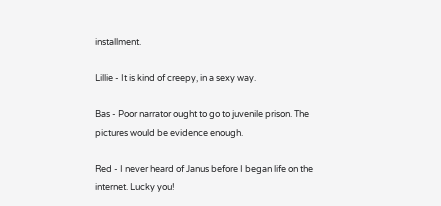installment.

Lillie - It is kind of creepy, in a sexy way.

Bas - Poor narrator ought to go to juvenile prison. The pictures would be evidence enough.

Red - I never heard of Janus before I began life on the internet. Lucky you!